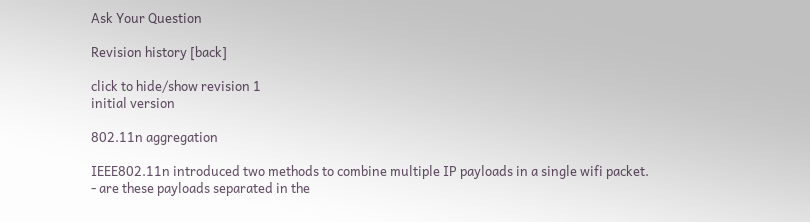Ask Your Question

Revision history [back]

click to hide/show revision 1
initial version

802.11n aggregation

IEEE802.11n introduced two methods to combine multiple IP payloads in a single wifi packet.
- are these payloads separated in the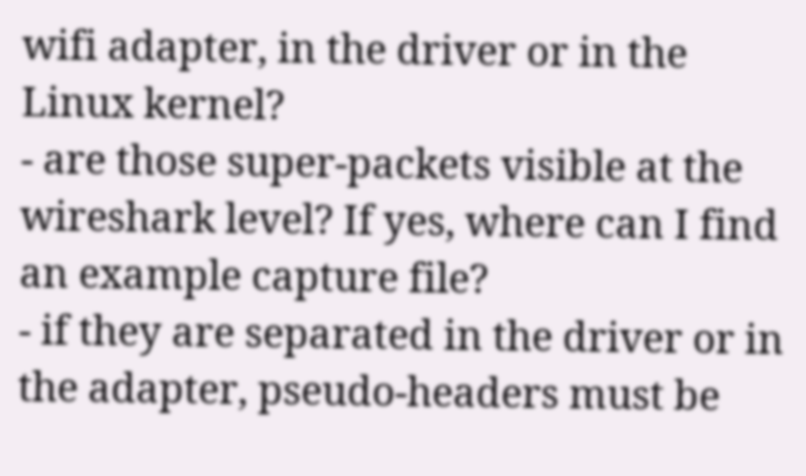wifi adapter, in the driver or in the Linux kernel?
- are those super-packets visible at the wireshark level? If yes, where can I find an example capture file?
- if they are separated in the driver or in the adapter, pseudo-headers must be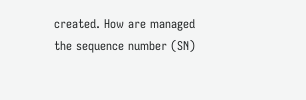created. How are managed the sequence number (SN)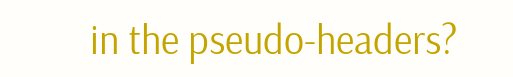in the pseudo-headers?